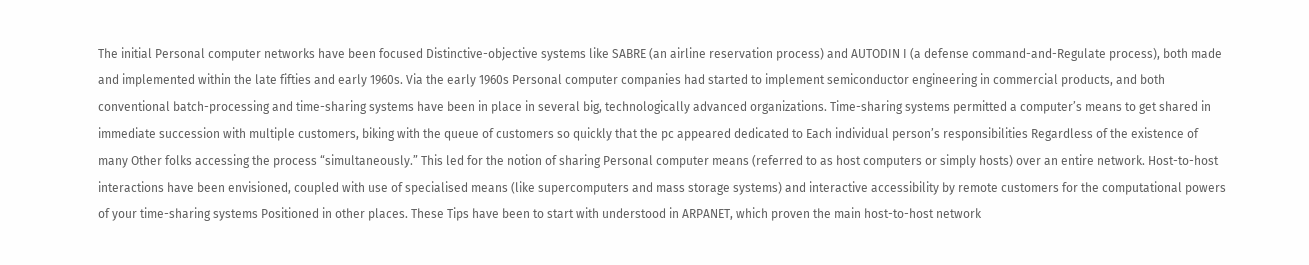The initial Personal computer networks have been focused Distinctive-objective systems like SABRE (an airline reservation process) and AUTODIN I (a defense command-and-Regulate process), both made and implemented within the late fifties and early 1960s. Via the early 1960s Personal computer companies had started to implement semiconductor engineering in commercial products, and both conventional batch-processing and time-sharing systems have been in place in several big, technologically advanced organizations. Time-sharing systems permitted a computer’s means to get shared in immediate succession with multiple customers, biking with the queue of customers so quickly that the pc appeared dedicated to Each individual person’s responsibilities Regardless of the existence of many Other folks accessing the process “simultaneously.” This led for the notion of sharing Personal computer means (referred to as host computers or simply hosts) over an entire network. Host-to-host interactions have been envisioned, coupled with use of specialised means (like supercomputers and mass storage systems) and interactive accessibility by remote customers for the computational powers of your time-sharing systems Positioned in other places. These Tips have been to start with understood in ARPANET, which proven the main host-to-host network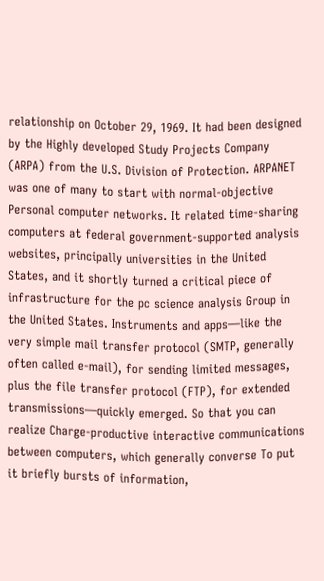relationship on October 29, 1969. It had been designed by the Highly developed Study Projects Company (ARPA) from the U.S. Division of Protection. ARPANET was one of many to start with normal-objective Personal computer networks. It related time-sharing computers at federal government-supported analysis websites, principally universities in the United States, and it shortly turned a critical piece of infrastructure for the pc science analysis Group in the United States. Instruments and apps—like the very simple mail transfer protocol (SMTP, generally often called e-mail), for sending limited messages, plus the file transfer protocol (FTP), for extended transmissions—quickly emerged. So that you can realize Charge-productive interactive communications between computers, which generally converse To put it briefly bursts of information,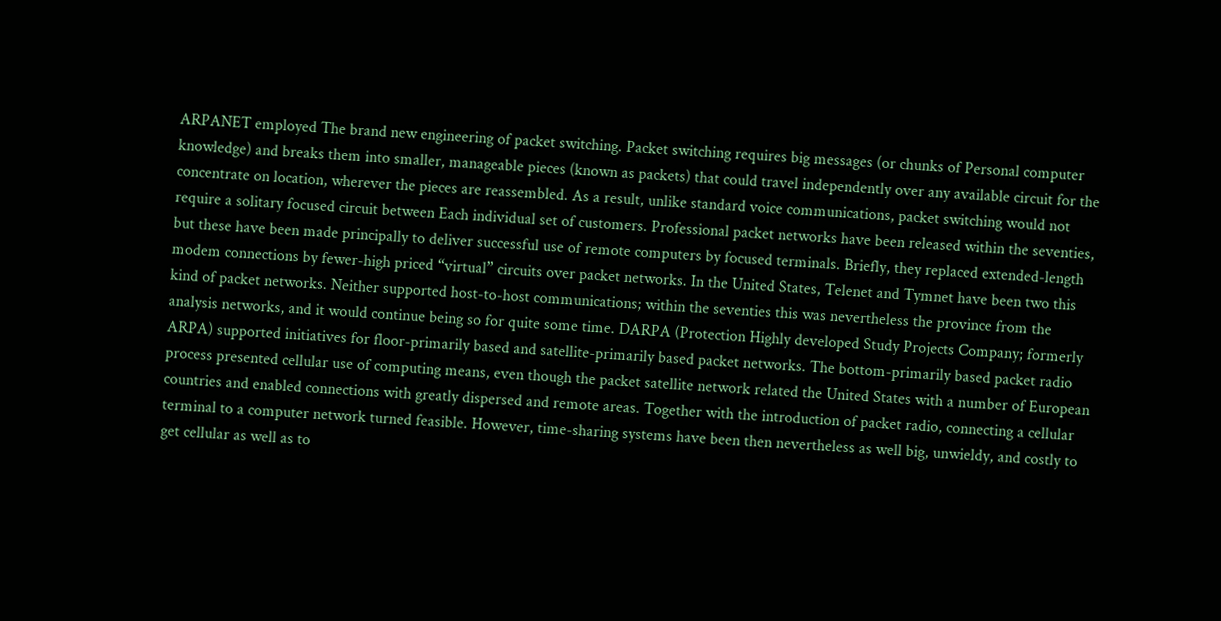ARPANET employed The brand new engineering of packet switching. Packet switching requires big messages (or chunks of Personal computer knowledge) and breaks them into smaller, manageable pieces (known as packets) that could travel independently over any available circuit for the concentrate on location, wherever the pieces are reassembled. As a result, unlike standard voice communications, packet switching would not require a solitary focused circuit between Each individual set of customers. Professional packet networks have been released within the seventies, but these have been made principally to deliver successful use of remote computers by focused terminals. Briefly, they replaced extended-length modem connections by fewer-high priced “virtual” circuits over packet networks. In the United States, Telenet and Tymnet have been two this kind of packet networks. Neither supported host-to-host communications; within the seventies this was nevertheless the province from the analysis networks, and it would continue being so for quite some time. DARPA (Protection Highly developed Study Projects Company; formerly ARPA) supported initiatives for floor-primarily based and satellite-primarily based packet networks. The bottom-primarily based packet radio process presented cellular use of computing means, even though the packet satellite network related the United States with a number of European countries and enabled connections with greatly dispersed and remote areas. Together with the introduction of packet radio, connecting a cellular terminal to a computer network turned feasible. However, time-sharing systems have been then nevertheless as well big, unwieldy, and costly to get cellular as well as to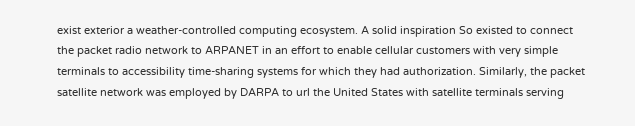exist exterior a weather-controlled computing ecosystem. A solid inspiration So existed to connect the packet radio network to ARPANET in an effort to enable cellular customers with very simple terminals to accessibility time-sharing systems for which they had authorization. Similarly, the packet satellite network was employed by DARPA to url the United States with satellite terminals serving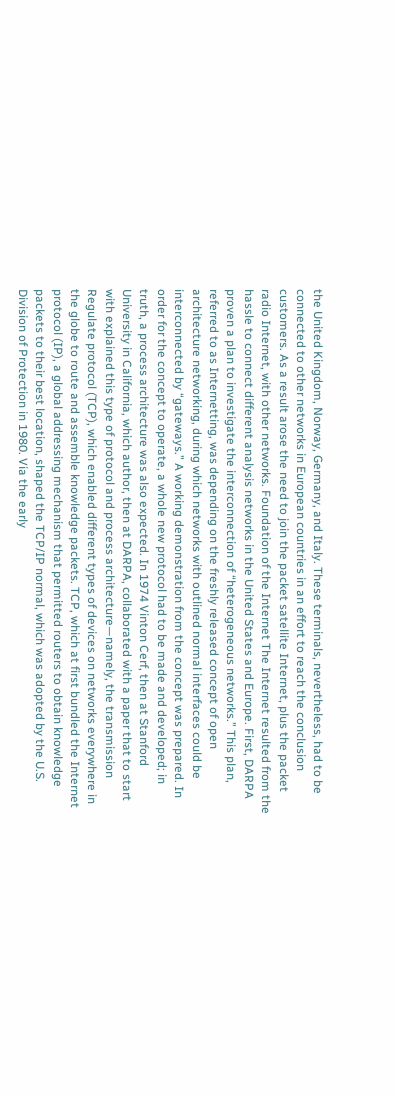the United Kingdom, Norway, Germany, and Italy. These terminals, nevertheless, had to be connected to other networks in European countries in an effort to reach the conclusion customers. As a result arose the need to join the packet satellite Internet, plus the packet radio Internet, with other networks. Foundation of the Internet The Internet resulted from the hassle to connect different analysis networks in the United States and Europe. First, DARPA proven a plan to investigate the interconnection of “heterogeneous networks.” This plan, referred to as Internetting, was depending on the freshly released concept of open architecture networking, during which networks with outlined normal interfaces could be interconnected by “gateways.” A working demonstration from the concept was prepared. In order for the concept to operate, a whole new protocol had to be made and developed; in truth, a process architecture was also expected. In 1974 Vinton Cerf, then at Stanford University in California, which author, then at DARPA, collaborated with a paper that to start with explained this type of protocol and process architecture—namely, the transmission Regulate protocol (TCP), which enabled different types of devices on networks everywhere in the globe to route and assemble knowledge packets. TCP, which at first bundled the Internet protocol (IP), a global addressing mechanism that permitted routers to obtain knowledge packets to their best location, shaped the TCP/IP normal, which was adopted by the U.S. Division of Protection in 1980. Via the early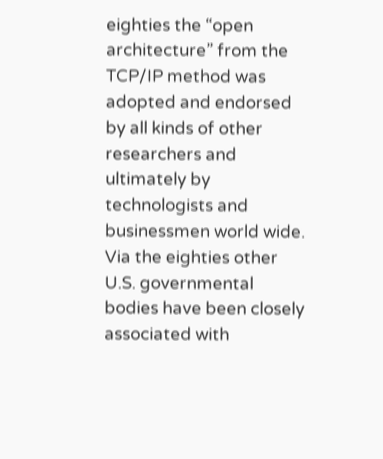eighties the “open architecture” from the TCP/IP method was adopted and endorsed by all kinds of other researchers and ultimately by technologists and businessmen world wide. Via the eighties other U.S. governmental bodies have been closely associated with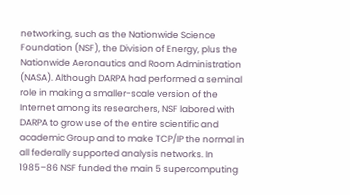networking, such as the Nationwide Science Foundation (NSF), the Division of Energy, plus the Nationwide Aeronautics and Room Administration (NASA). Although DARPA had performed a seminal role in making a smaller-scale version of the Internet among its researchers, NSF labored with DARPA to grow use of the entire scientific and academic Group and to make TCP/IP the normal in all federally supported analysis networks. In 1985–86 NSF funded the main 5 supercomputing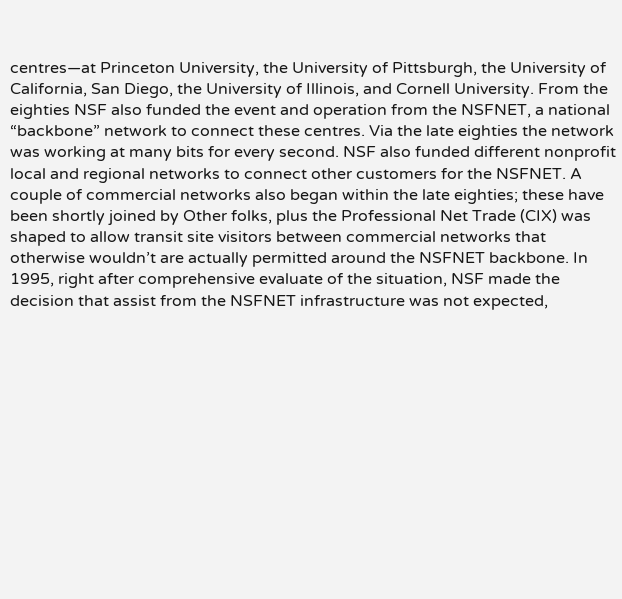centres—at Princeton University, the University of Pittsburgh, the University of California, San Diego, the University of Illinois, and Cornell University. From the eighties NSF also funded the event and operation from the NSFNET, a national “backbone” network to connect these centres. Via the late eighties the network was working at many bits for every second. NSF also funded different nonprofit local and regional networks to connect other customers for the NSFNET. A couple of commercial networks also began within the late eighties; these have been shortly joined by Other folks, plus the Professional Net Trade (CIX) was shaped to allow transit site visitors between commercial networks that otherwise wouldn’t are actually permitted around the NSFNET backbone. In 1995, right after comprehensive evaluate of the situation, NSF made the decision that assist from the NSFNET infrastructure was not expected,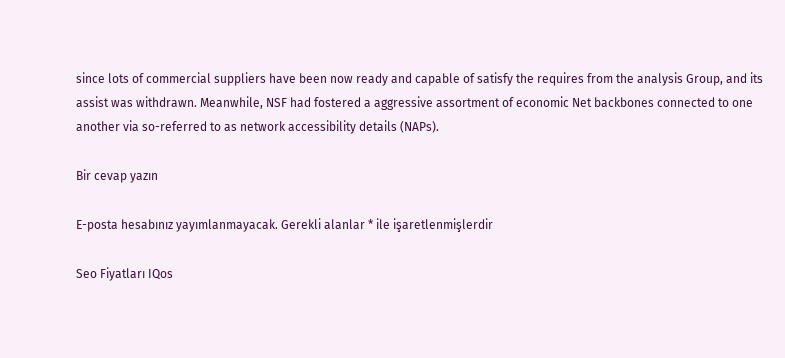since lots of commercial suppliers have been now ready and capable of satisfy the requires from the analysis Group, and its assist was withdrawn. Meanwhile, NSF had fostered a aggressive assortment of economic Net backbones connected to one another via so-referred to as network accessibility details (NAPs).

Bir cevap yazın

E-posta hesabınız yayımlanmayacak. Gerekli alanlar * ile işaretlenmişlerdir

Seo Fiyatları IQos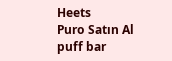Heets
Puro Satın Al puff bar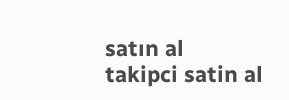satın al
takipci satin al